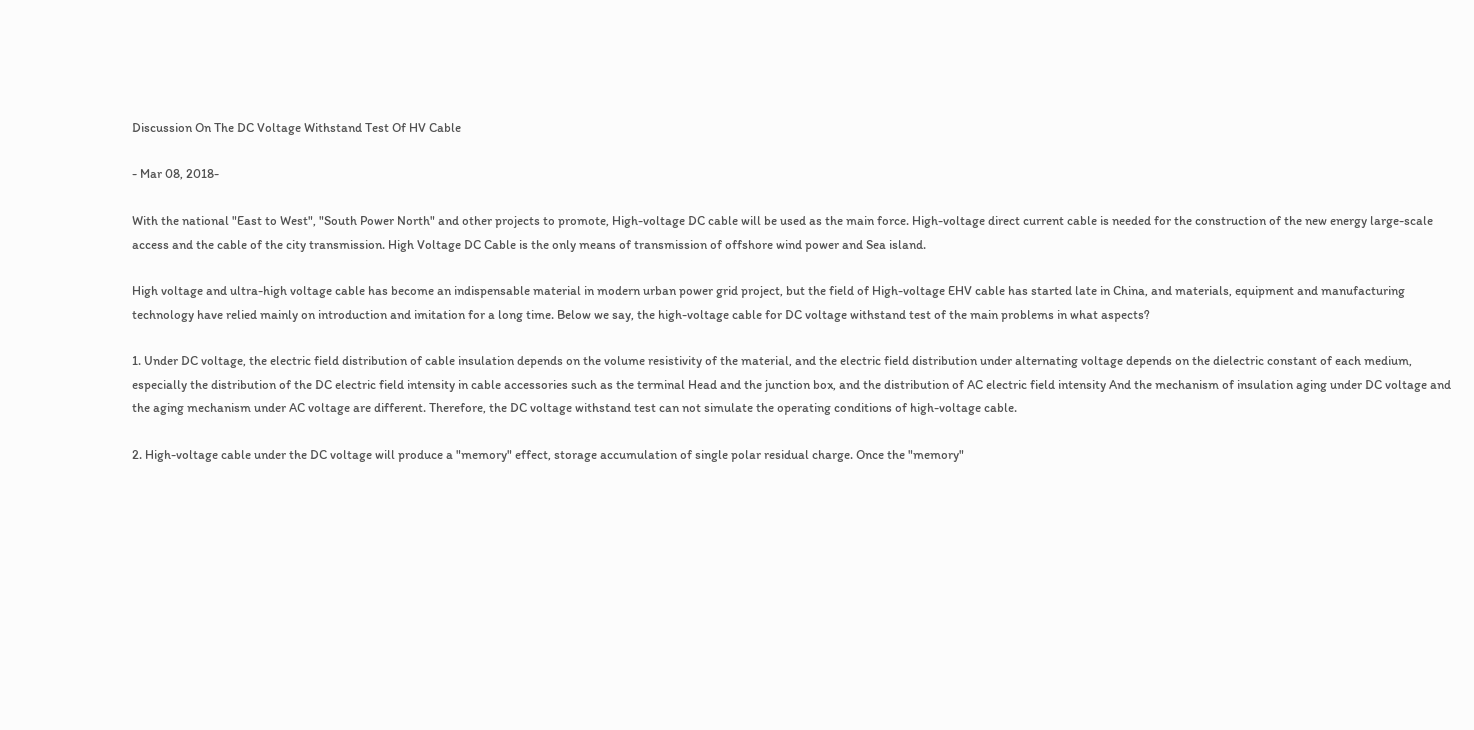Discussion On The DC Voltage Withstand Test Of HV Cable

- Mar 08, 2018-

With the national "East to West", "South Power North" and other projects to promote, High-voltage DC cable will be used as the main force. High-voltage direct current cable is needed for the construction of the new energy large-scale access and the cable of the city transmission. High Voltage DC Cable is the only means of transmission of offshore wind power and Sea island.

High voltage and ultra-high voltage cable has become an indispensable material in modern urban power grid project, but the field of High-voltage EHV cable has started late in China, and materials, equipment and manufacturing technology have relied mainly on introduction and imitation for a long time. Below we say, the high-voltage cable for DC voltage withstand test of the main problems in what aspects?

1. Under DC voltage, the electric field distribution of cable insulation depends on the volume resistivity of the material, and the electric field distribution under alternating voltage depends on the dielectric constant of each medium, especially the distribution of the DC electric field intensity in cable accessories such as the terminal Head and the junction box, and the distribution of AC electric field intensity And the mechanism of insulation aging under DC voltage and the aging mechanism under AC voltage are different. Therefore, the DC voltage withstand test can not simulate the operating conditions of high-voltage cable.

2. High-voltage cable under the DC voltage will produce a "memory" effect, storage accumulation of single polar residual charge. Once the "memory"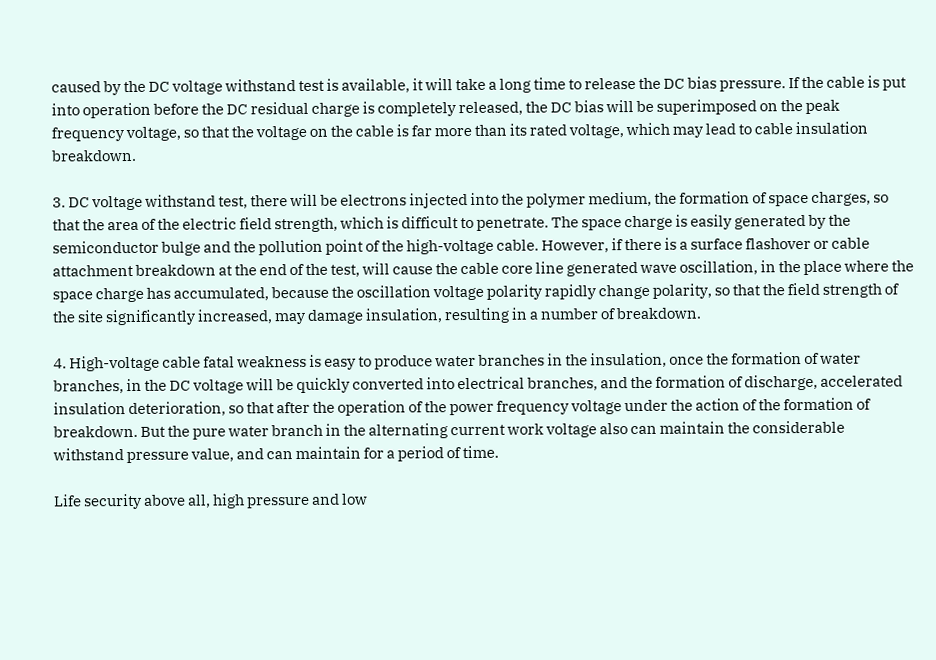caused by the DC voltage withstand test is available, it will take a long time to release the DC bias pressure. If the cable is put into operation before the DC residual charge is completely released, the DC bias will be superimposed on the peak frequency voltage, so that the voltage on the cable is far more than its rated voltage, which may lead to cable insulation breakdown.

3. DC voltage withstand test, there will be electrons injected into the polymer medium, the formation of space charges, so that the area of the electric field strength, which is difficult to penetrate. The space charge is easily generated by the semiconductor bulge and the pollution point of the high-voltage cable. However, if there is a surface flashover or cable attachment breakdown at the end of the test, will cause the cable core line generated wave oscillation, in the place where the space charge has accumulated, because the oscillation voltage polarity rapidly change polarity, so that the field strength of the site significantly increased, may damage insulation, resulting in a number of breakdown.

4. High-voltage cable fatal weakness is easy to produce water branches in the insulation, once the formation of water branches, in the DC voltage will be quickly converted into electrical branches, and the formation of discharge, accelerated insulation deterioration, so that after the operation of the power frequency voltage under the action of the formation of breakdown. But the pure water branch in the alternating current work voltage also can maintain the considerable withstand pressure value, and can maintain for a period of time.

Life security above all, high pressure and low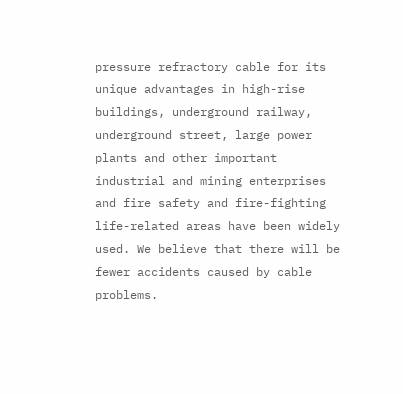pressure refractory cable for its unique advantages in high-rise buildings, underground railway, underground street, large power plants and other important industrial and mining enterprises and fire safety and fire-fighting life-related areas have been widely used. We believe that there will be fewer accidents caused by cable problems.